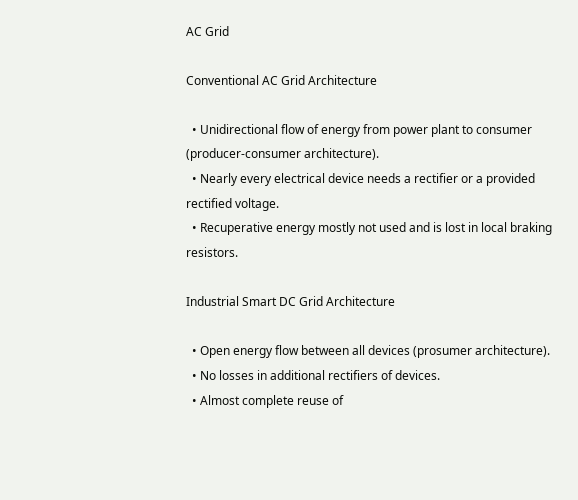AC Grid

Conventional AC Grid Architecture

  • Unidirectional flow of energy from power plant to consumer (producer-consumer architecture).
  • Nearly every electrical device needs a rectifier or a provided rectified voltage.
  • Recuperative energy mostly not used and is lost in local braking resistors.

Industrial Smart DC Grid Architecture

  • Open energy flow between all devices (prosumer architecture).
  • No losses in additional rectifiers of devices.
  • Almost complete reuse of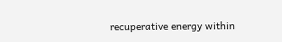recuperative energy within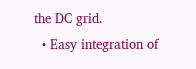the DC grid.
  • Easy integration of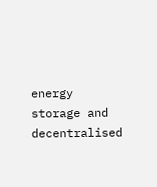energy storage and decentralised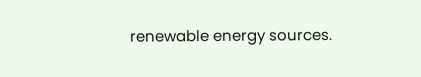renewable energy sources.